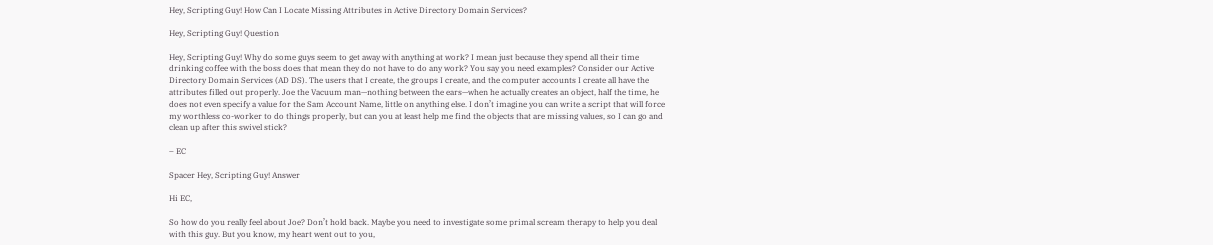Hey, Scripting Guy! How Can I Locate Missing Attributes in Active Directory Domain Services?

Hey, Scripting Guy! Question

Hey, Scripting Guy! Why do some guys seem to get away with anything at work? I mean just because they spend all their time drinking coffee with the boss does that mean they do not have to do any work? You say you need examples? Consider our Active Directory Domain Services (AD DS). The users that I create, the groups I create, and the computer accounts I create all have the attributes filled out properly. Joe the Vacuum man—nothing between the ears—when he actually creates an object, half the time, he does not even specify a value for the Sam Account Name, little on anything else. I don’t imagine you can write a script that will force my worthless co-worker to do things properly, but can you at least help me find the objects that are missing values, so I can go and clean up after this swivel stick?

– EC

Spacer Hey, Scripting Guy! Answer

Hi EC,

So how do you really feel about Joe? Don’t hold back. Maybe you need to investigate some primal scream therapy to help you deal with this guy. But you know, my heart went out to you,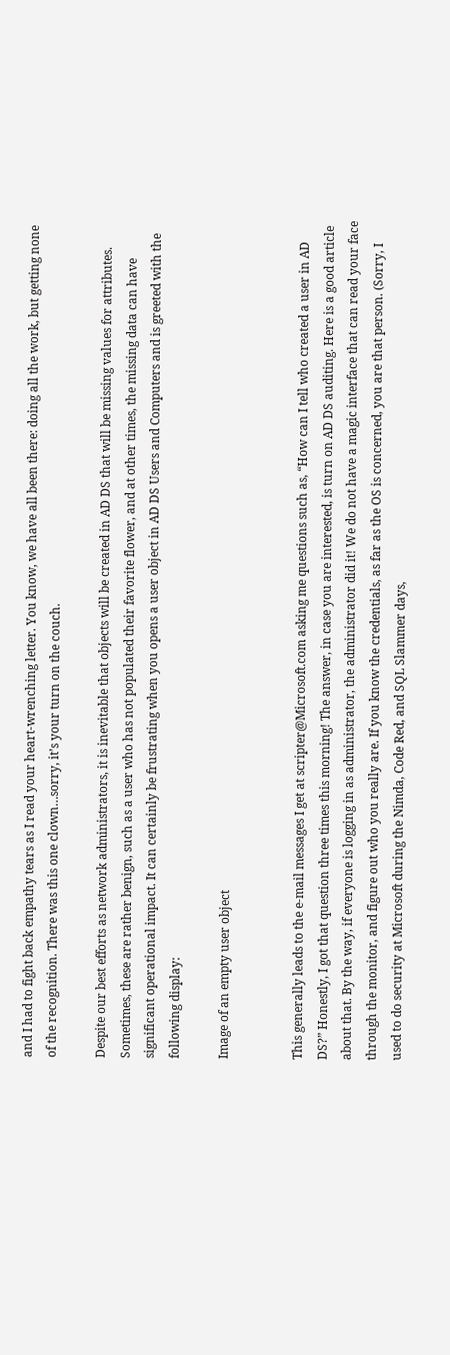and I had to fight back empathy tears as I read your heart-wrenching letter. You know, we have all been there: doing all the work, but getting none of the recognition. There was this one clown…sorry, it’s your turn on the couch.

Despite our best efforts as network administrators, it is inevitable that objects will be created in AD DS that will be missing values for attributes. Sometimes, these are rather benign, such as a user who has not populated their favorite flower, and at other times, the missing data can have significant operational impact. It can certainly be frustrating when you opens a user object in AD DS Users and Computers and is greeted with the following display:

Image of an empty user object


This generally leads to the e-mail messages I get at scripter@Microsoft.com asking me questions such as, “How can I tell who created a user in AD DS?” Honestly, I got that question three times this morning! The answer, in case you are interested, is turn on AD DS auditing. Here is a good article about that. By the way, if everyone is logging in as administrator, the administrator did it! We do not have a magic interface that can read your face through the monitor, and figure out who you really are. If you know the credentials, as far as the OS is concerned, you are that person. (Sorry, I used to do security at Microsoft during the Nimda, Code Red, and SQL Slammer days,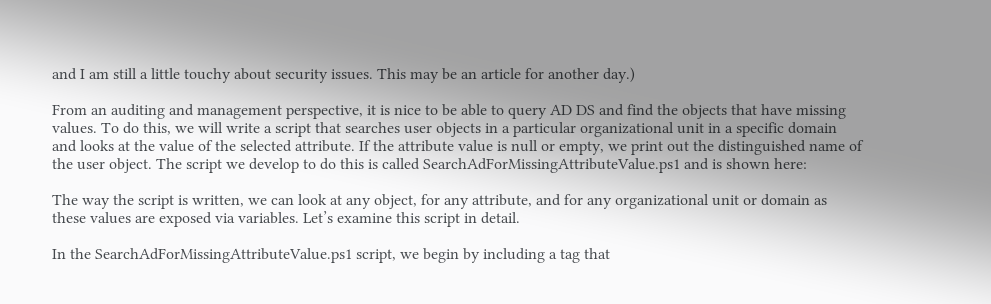and I am still a little touchy about security issues. This may be an article for another day.)

From an auditing and management perspective, it is nice to be able to query AD DS and find the objects that have missing values. To do this, we will write a script that searches user objects in a particular organizational unit in a specific domain and looks at the value of the selected attribute. If the attribute value is null or empty, we print out the distinguished name of the user object. The script we develop to do this is called SearchAdForMissingAttributeValue.ps1 and is shown here:

The way the script is written, we can look at any object, for any attribute, and for any organizational unit or domain as these values are exposed via variables. Let’s examine this script in detail.

In the SearchAdForMissingAttributeValue.ps1 script, we begin by including a tag that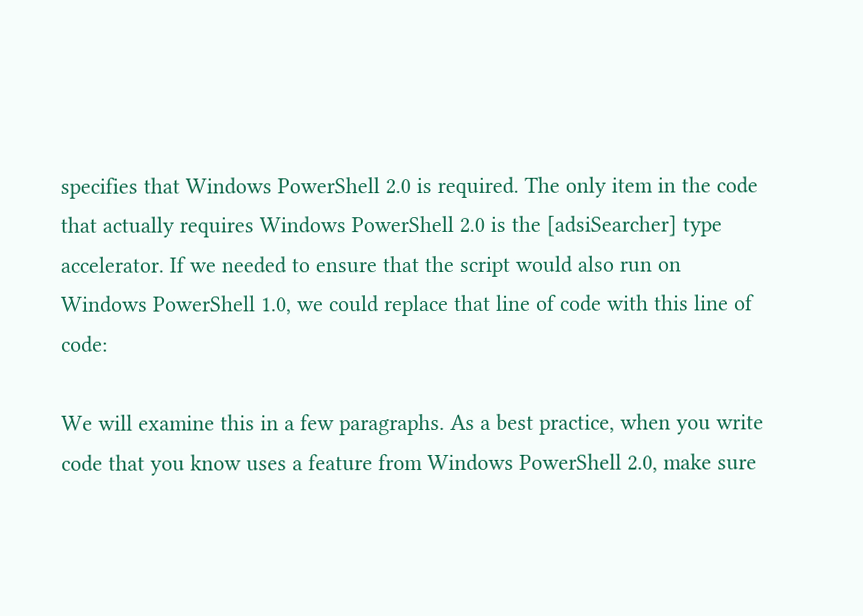specifies that Windows PowerShell 2.0 is required. The only item in the code that actually requires Windows PowerShell 2.0 is the [adsiSearcher] type accelerator. If we needed to ensure that the script would also run on Windows PowerShell 1.0, we could replace that line of code with this line of code:

We will examine this in a few paragraphs. As a best practice, when you write code that you know uses a feature from Windows PowerShell 2.0, make sure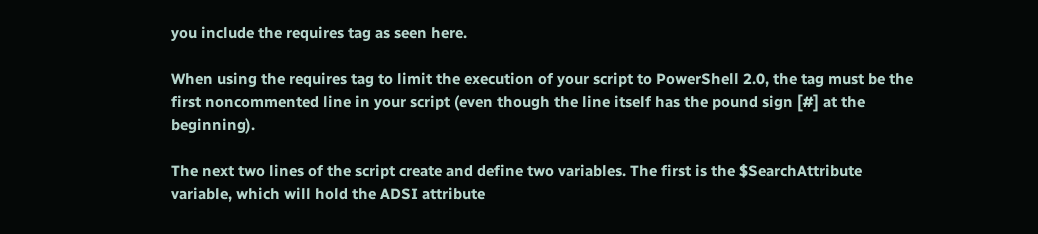you include the requires tag as seen here.

When using the requires tag to limit the execution of your script to PowerShell 2.0, the tag must be the first noncommented line in your script (even though the line itself has the pound sign [#] at the beginning).

The next two lines of the script create and define two variables. The first is the $SearchAttribute variable, which will hold the ADSI attribute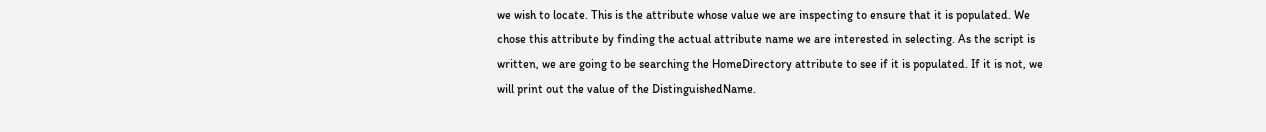we wish to locate. This is the attribute whose value we are inspecting to ensure that it is populated. We chose this attribute by finding the actual attribute name we are interested in selecting. As the script is written, we are going to be searching the HomeDirectory attribute to see if it is populated. If it is not, we will print out the value of the DistinguishedName.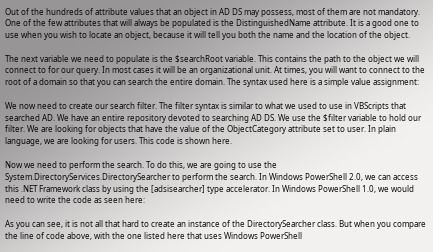Out of the hundreds of attribute values that an object in AD DS may possess, most of them are not mandatory. One of the few attributes that will always be populated is the DistinguishedName attribute. It is a good one to use when you wish to locate an object, because it will tell you both the name and the location of the object.

The next variable we need to populate is the $searchRoot variable. This contains the path to the object we will connect to for our query. In most cases it will be an organizational unit. At times, you will want to connect to the root of a domain so that you can search the entire domain. The syntax used here is a simple value assignment:

We now need to create our search filter. The filter syntax is similar to what we used to use in VBScripts that searched AD. We have an entire repository devoted to searching AD DS. We use the $filter variable to hold our filter. We are looking for objects that have the value of the ObjectCategory attribute set to user. In plain language, we are looking for users. This code is shown here.

Now we need to perform the search. To do this, we are going to use the System.DirectoryServices.DirectorySearcher to perform the search. In Windows PowerShell 2.0, we can access this .NET Framework class by using the [adsisearcher] type accelerator. In Windows PowerShell 1.0, we would need to write the code as seen here:

As you can see, it is not all that hard to create an instance of the DirectorySearcher class. But when you compare the line of code above, with the one listed here that uses Windows PowerShell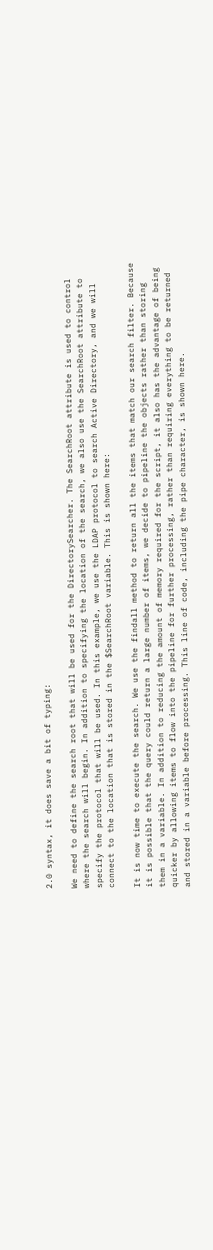2.0 syntax, it does save a bit of typing:

We need to define the search root that will be used for the DirectorySearcher. The SearchRoot attribute is used to control where the search will begin. In addition to specifying the location of the search, we also use the SearchRoot attribute to specify the protocol that will be used. In this example, we use the LDAP protocol to search Active Directory, and we will connect to the location that is stored in the $SearchRoot variable. This is shown here:

It is now time to execute the search. We use the findall method to return all the items that match our search filter. Because it is possible that the query could return a large number of items, we decide to pipeline the objects rather than storing them in a variable. In addition to reducing the amount of memory required for the script, it also has the advantage of being quicker by allowing items to flow into the pipeline for further processing, rather than requiring everything to be returned and stored in a variable before processing. This line of code, including the pipe character, is shown here.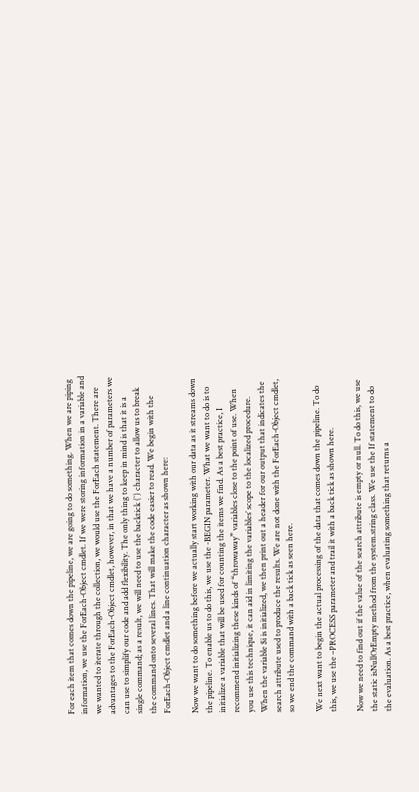For each item that comes down the pipeline, we are going to do something. When we are piping information, we use the ForEach-Object cmdlet. If we were storing information in a variable and we wanted to iterate through the collection, we would use the ForEach statement. There are advantages to the ForEach-Object cmdlet, however, in that we have a number of parameters we can use to simplify our code and add flexibility. The only thing to keep in mind is that it is a single command; as a result, we will need to use the backtick (`) character to allow us to break the command onto several lines. That will make the code easier to read. We begin with the ForEach-Object cmdlet and a line continuation character as shown here:

Now we want to do something before we actually start working with our data as it streams down the pipeline. To enable us to do this, we use the -BEGIN parameter. What we want to do is to initialize a variable that will be used for counting the items we find. As a best practice, I recommend initializing these kinds of “throwaway” variables close to the point of use. When you use this technique, it can aid in limiting the variables’ scope to the localized procedure. When the variable $i is initialized, we then print out a header for our output that indicates the search attribute used to produce the results. We are not done with the ForEach-Object cmdlet, so we end the command with a back tick as seen here.

We next want to begin the actual processing of the data that comes down the pipeline. To do this, we use the –PROCESS parameter and trail it with a back tick as shown here.

Now we need to find out if the value of the search attribute is empty or null. To do this, we use the static isNullOrEmpty method from the system.string class. We use the If statement to do the evaluation. As a best practice, when evaluating something that returns a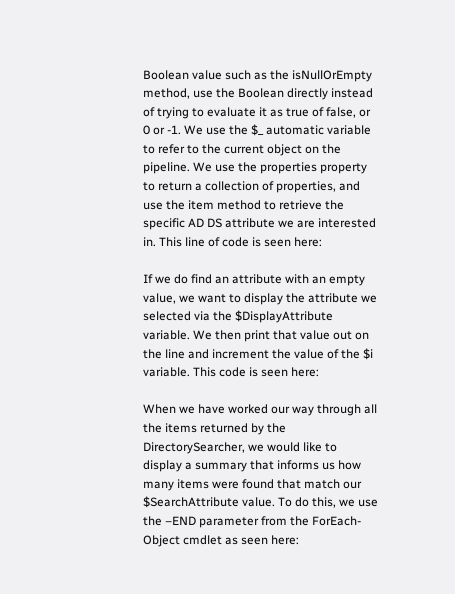Boolean value such as the isNullOrEmpty method, use the Boolean directly instead of trying to evaluate it as true of false, or 0 or -1. We use the $_ automatic variable to refer to the current object on the pipeline. We use the properties property to return a collection of properties, and use the item method to retrieve the specific AD DS attribute we are interested in. This line of code is seen here:

If we do find an attribute with an empty value, we want to display the attribute we selected via the $DisplayAttribute variable. We then print that value out on the line and increment the value of the $i variable. This code is seen here:

When we have worked our way through all the items returned by the DirectorySearcher, we would like to display a summary that informs us how many items were found that match our $SearchAttribute value. To do this, we use the –END parameter from the ForEach-Object cmdlet as seen here: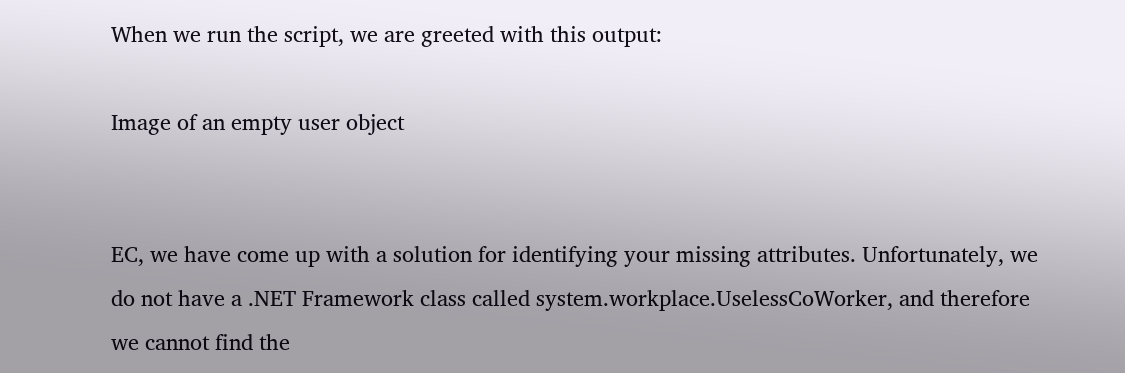When we run the script, we are greeted with this output:

Image of an empty user object


EC, we have come up with a solution for identifying your missing attributes. Unfortunately, we do not have a .NET Framework class called system.workplace.UselessCoWorker, and therefore we cannot find the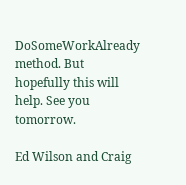DoSomeWorkAlready method. But hopefully this will help. See you tomorrow.

Ed Wilson and Craig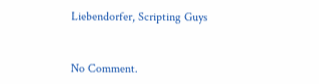Liebendorfer, Scripting Guys


No Comment.